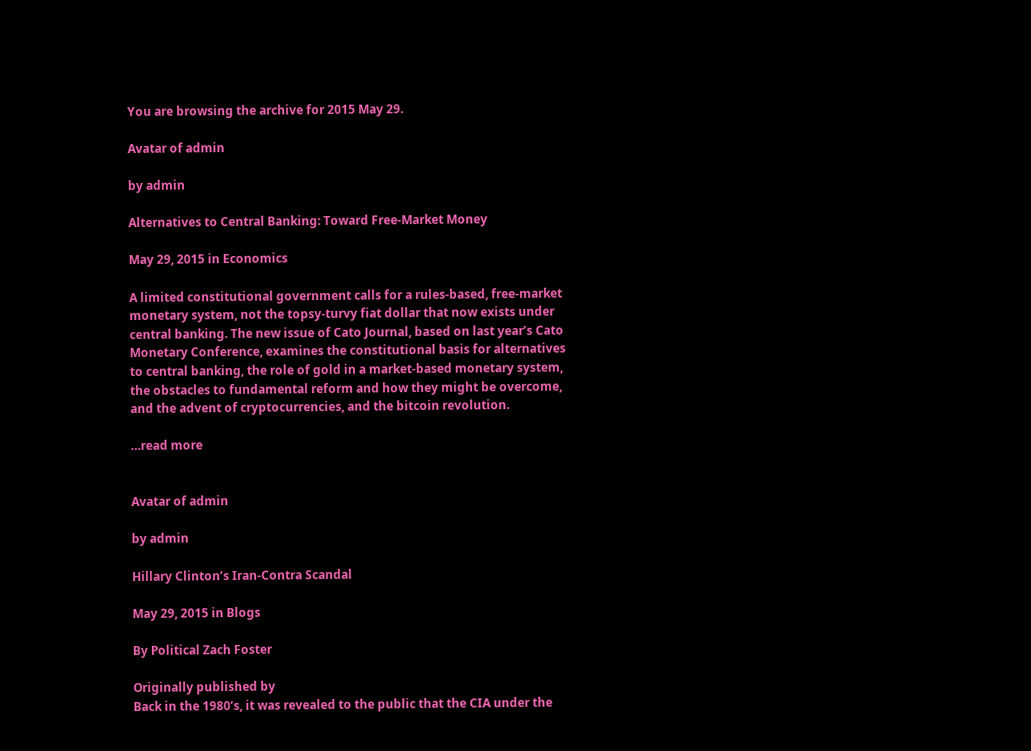You are browsing the archive for 2015 May 29.

Avatar of admin

by admin

Alternatives to Central Banking: Toward Free-Market Money

May 29, 2015 in Economics

A limited constitutional government calls for a rules-based, free-market monetary system, not the topsy-turvy fiat dollar that now exists under central banking. The new issue of Cato Journal, based on last year’s Cato Monetary Conference, examines the constitutional basis for alternatives to central banking, the role of gold in a market-based monetary system, the obstacles to fundamental reform and how they might be overcome, and the advent of cryptocurrencies, and the bitcoin revolution.

…read more


Avatar of admin

by admin

Hillary Clinton’s Iran-Contra Scandal

May 29, 2015 in Blogs

By Political Zach Foster

Originally published by
Back in the 1980’s, it was revealed to the public that the CIA under the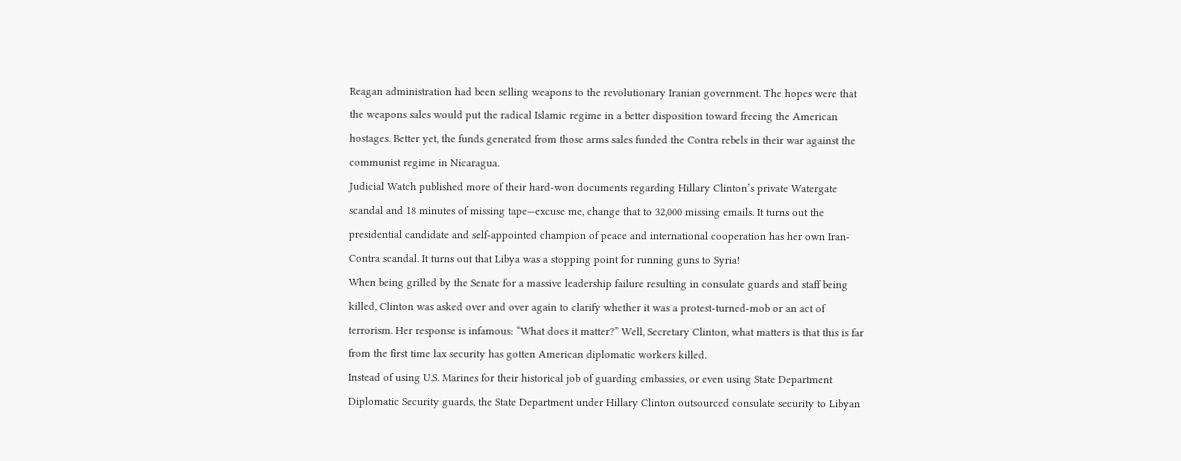Reagan administration had been selling weapons to the revolutionary Iranian government. The hopes were that the weapons sales would put the radical Islamic regime in a better disposition toward freeing the American hostages. Better yet, the funds generated from those arms sales funded the Contra rebels in their war against the communist regime in Nicaragua.
Judicial Watch published more of their hard-won documents regarding Hillary Clinton’s private Watergate scandal and 18 minutes of missing tape—excuse me, change that to 32,000 missing emails. It turns out the presidential candidate and self-appointed champion of peace and international cooperation has her own Iran-Contra scandal. It turns out that Libya was a stopping point for running guns to Syria!
When being grilled by the Senate for a massive leadership failure resulting in consulate guards and staff being killed, Clinton was asked over and over again to clarify whether it was a protest-turned-mob or an act of terrorism. Her response is infamous: “What does it matter?” Well, Secretary Clinton, what matters is that this is far from the first time lax security has gotten American diplomatic workers killed.
Instead of using U.S. Marines for their historical job of guarding embassies, or even using State Department Diplomatic Security guards, the State Department under Hillary Clinton outsourced consulate security to Libyan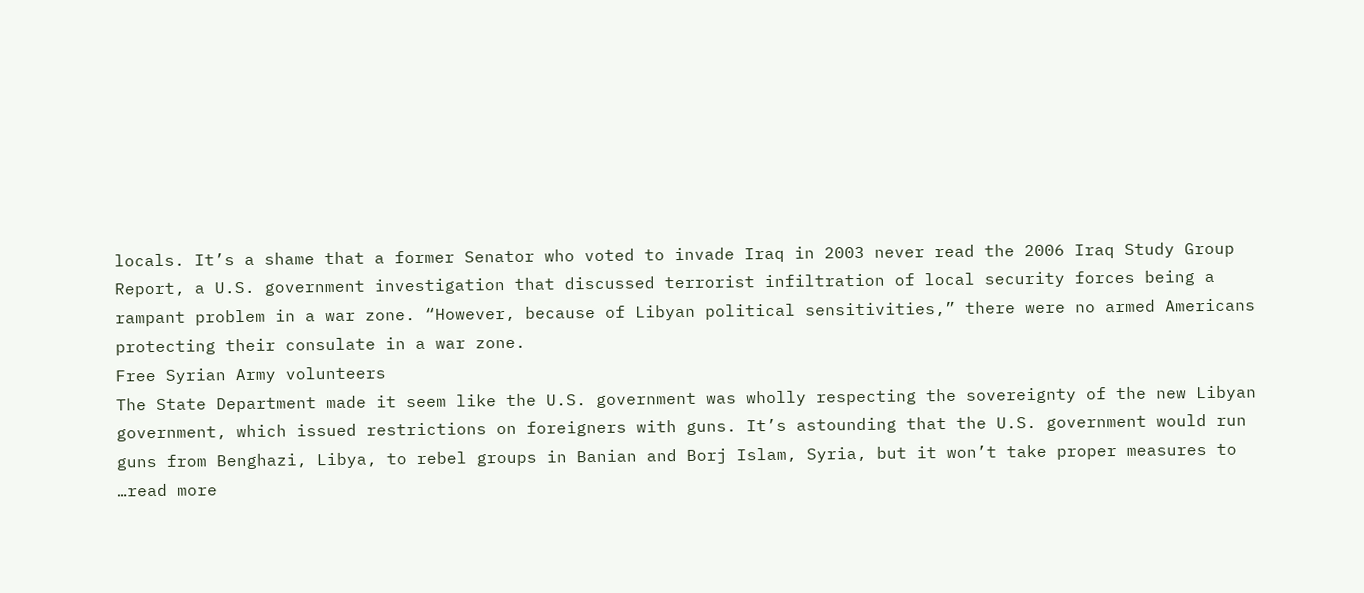locals. It’s a shame that a former Senator who voted to invade Iraq in 2003 never read the 2006 Iraq Study Group Report, a U.S. government investigation that discussed terrorist infiltration of local security forces being a rampant problem in a war zone. “However, because of Libyan political sensitivities,” there were no armed Americans protecting their consulate in a war zone.
Free Syrian Army volunteers
The State Department made it seem like the U.S. government was wholly respecting the sovereignty of the new Libyan government, which issued restrictions on foreigners with guns. It’s astounding that the U.S. government would run guns from Benghazi, Libya, to rebel groups in Banian and Borj Islam, Syria, but it won’t take proper measures to …read more